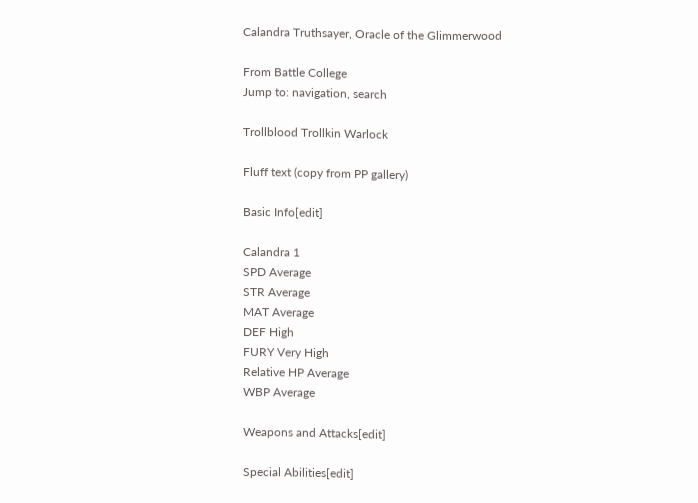Calandra Truthsayer, Oracle of the Glimmerwood

From Battle College
Jump to: navigation, search

Trollblood Trollkin Warlock

Fluff text (copy from PP gallery)

Basic Info[edit]

Calandra 1
SPD Average
STR Average
MAT Average
DEF High
FURY Very High
Relative HP Average
WBP Average

Weapons and Attacks[edit]

Special Abilities[edit]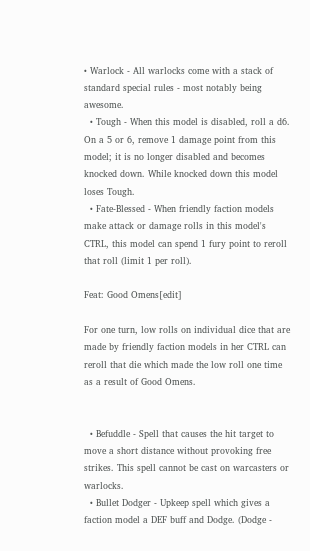• Warlock - All warlocks come with a stack of standard special rules - most notably being awesome.
  • Tough - When this model is disabled, roll a d6. On a 5 or 6, remove 1 damage point from this model; it is no longer disabled and becomes knocked down. While knocked down this model loses Tough.
  • Fate-Blessed - When friendly faction models make attack or damage rolls in this model's CTRL, this model can spend 1 fury point to reroll that roll (limit 1 per roll).

Feat: Good Omens[edit]

For one turn, low rolls on individual dice that are made by friendly faction models in her CTRL can reroll that die which made the low roll one time as a result of Good Omens.


  • Befuddle - Spell that causes the hit target to move a short distance without provoking free strikes. This spell cannot be cast on warcasters or warlocks.
  • Bullet Dodger - Upkeep spell which gives a faction model a DEF buff and Dodge. (Dodge -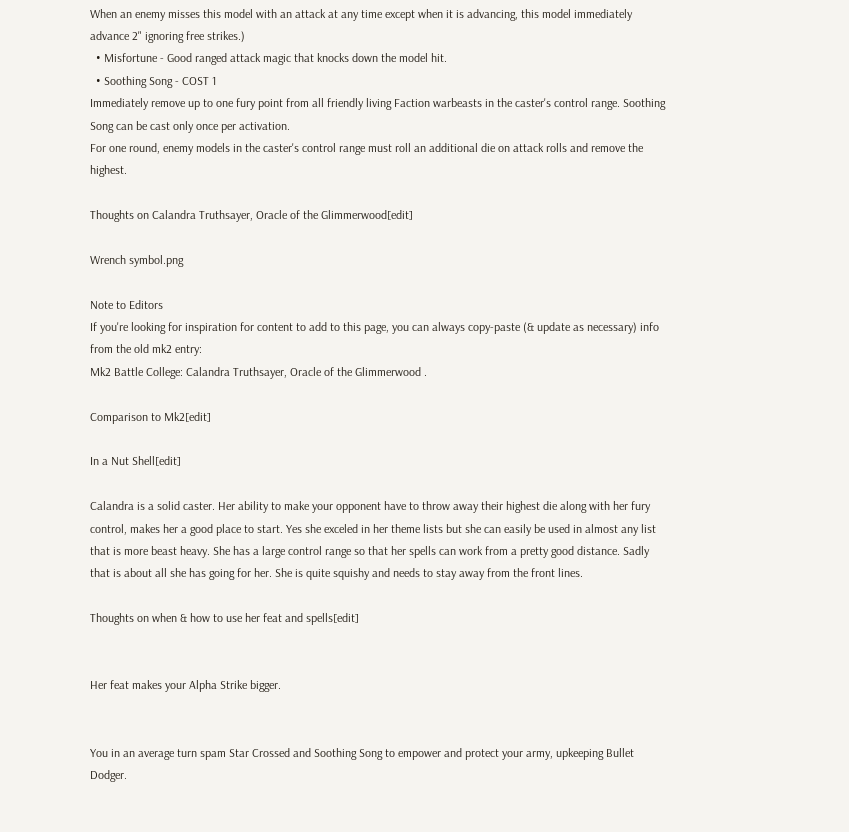When an enemy misses this model with an attack at any time except when it is advancing, this model immediately advance 2" ignoring free strikes.)
  • Misfortune - Good ranged attack magic that knocks down the model hit.
  • Soothing Song - COST 1
Immediately remove up to one fury point from all friendly living Faction warbeasts in the caster's control range. Soothing Song can be cast only once per activation.
For one round, enemy models in the caster's control range must roll an additional die on attack rolls and remove the highest.

Thoughts on Calandra Truthsayer, Oracle of the Glimmerwood[edit]

Wrench symbol.png

Note to Editors
If you're looking for inspiration for content to add to this page, you can always copy-paste (& update as necessary) info from the old mk2 entry:
Mk2 Battle College: Calandra Truthsayer, Oracle of the Glimmerwood .

Comparison to Mk2[edit]

In a Nut Shell[edit]

Calandra is a solid caster. Her ability to make your opponent have to throw away their highest die along with her fury control, makes her a good place to start. Yes she exceled in her theme lists but she can easily be used in almost any list that is more beast heavy. She has a large control range so that her spells can work from a pretty good distance. Sadly that is about all she has going for her. She is quite squishy and needs to stay away from the front lines.

Thoughts on when & how to use her feat and spells[edit]


Her feat makes your Alpha Strike bigger.


You in an average turn spam Star Crossed and Soothing Song to empower and protect your army, upkeeping Bullet Dodger.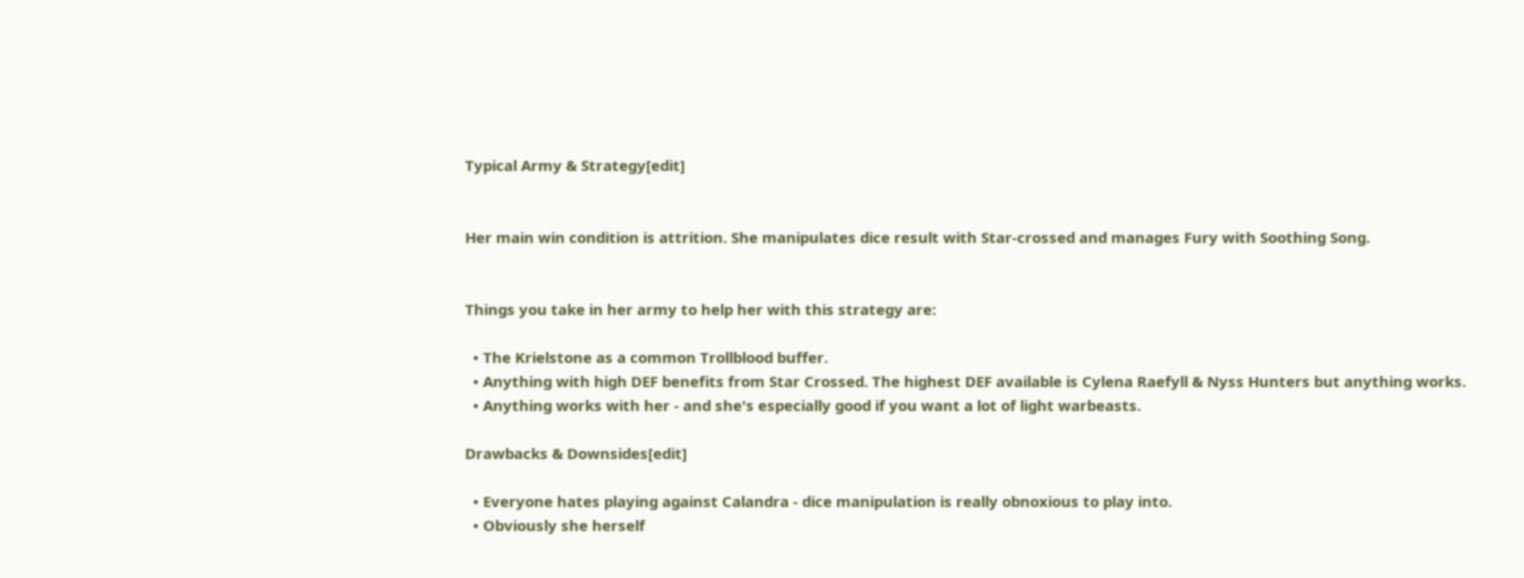Typical Army & Strategy[edit]


Her main win condition is attrition. She manipulates dice result with Star-crossed and manages Fury with Soothing Song.


Things you take in her army to help her with this strategy are:

  • The Krielstone as a common Trollblood buffer.
  • Anything with high DEF benefits from Star Crossed. The highest DEF available is Cylena Raefyll & Nyss Hunters but anything works.
  • Anything works with her - and she's especially good if you want a lot of light warbeasts.

Drawbacks & Downsides[edit]

  • Everyone hates playing against Calandra - dice manipulation is really obnoxious to play into.
  • Obviously she herself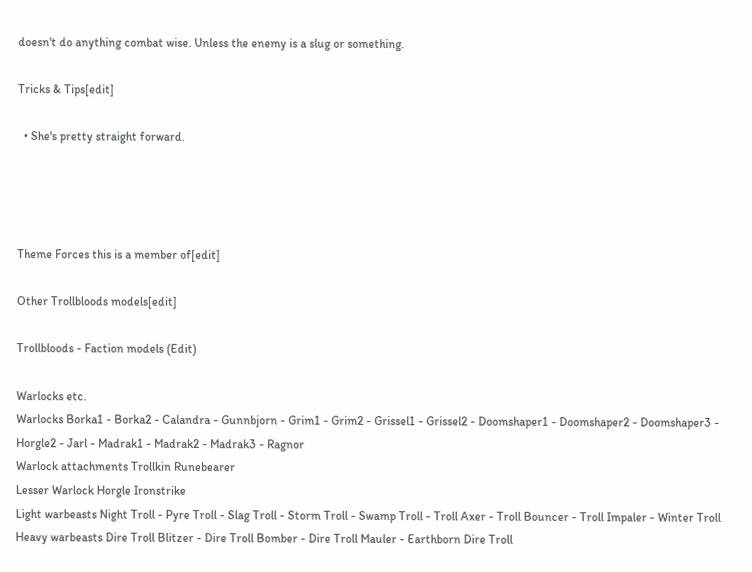doesn't do anything combat wise. Unless the enemy is a slug or something.

Tricks & Tips[edit]

  • She's pretty straight forward.




Theme Forces this is a member of[edit]

Other Trollbloods models[edit]

Trollbloods - Faction models (Edit)

Warlocks etc.
Warlocks Borka1 - Borka2 - Calandra - Gunnbjorn - Grim1 - Grim2 - Grissel1 - Grissel2 - Doomshaper1 - Doomshaper2 - Doomshaper3 - Horgle2 - Jarl - Madrak1 - Madrak2 - Madrak3 - Ragnor
Warlock attachments Trollkin Runebearer
Lesser Warlock Horgle Ironstrike
Light warbeasts Night Troll - Pyre Troll - Slag Troll - Storm Troll - Swamp Troll - Troll Axer - Troll Bouncer - Troll Impaler - Winter Troll
Heavy warbeasts Dire Troll Blitzer - Dire Troll Bomber - Dire Troll Mauler - Earthborn Dire Troll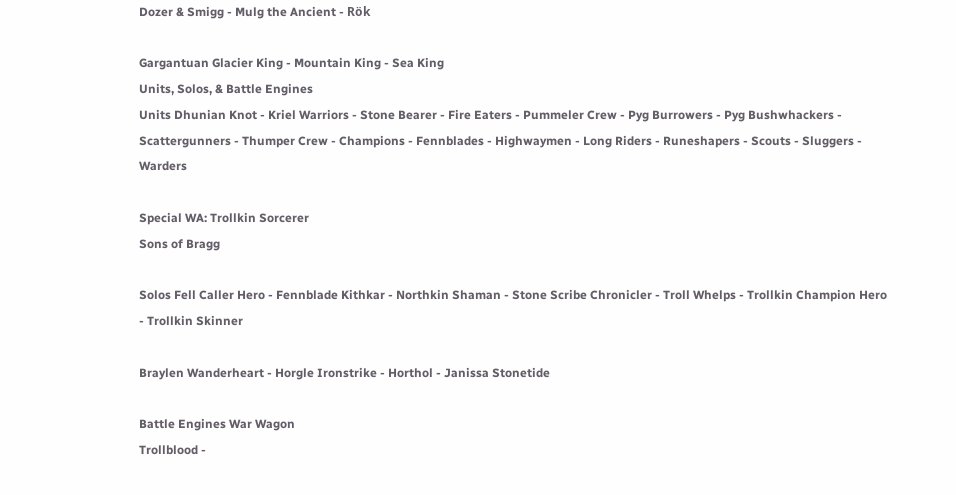Dozer & Smigg - Mulg the Ancient - Rök

Gargantuan Glacier King - Mountain King - Sea King
Units, Solos, & Battle Engines
Units Dhunian Knot - Kriel Warriors - Stone Bearer - Fire Eaters - Pummeler Crew - Pyg Burrowers - Pyg Bushwhackers - Scattergunners - Thumper Crew - Champions - Fennblades - Highwaymen - Long Riders - Runeshapers - Scouts - Sluggers - Warders

Special WA: Trollkin Sorcerer
Sons of Bragg

Solos Fell Caller Hero - Fennblade Kithkar - Northkin Shaman - Stone Scribe Chronicler - Troll Whelps - Trollkin Champion Hero - Trollkin Skinner

Braylen Wanderheart - Horgle Ironstrike - Horthol - Janissa Stonetide

Battle Engines War Wagon
Trollblood -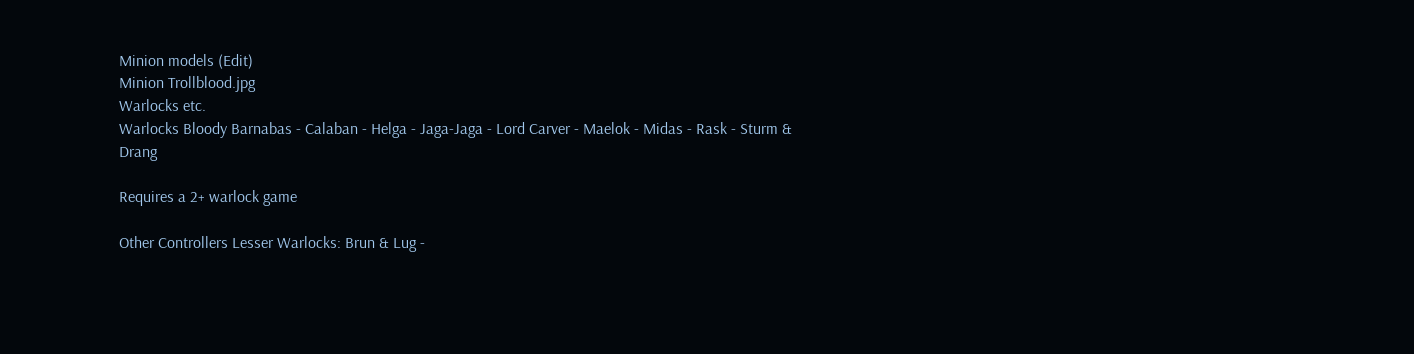Minion models (Edit)
Minion Trollblood.jpg
Warlocks etc.
Warlocks Bloody Barnabas - Calaban - Helga - Jaga-Jaga - Lord Carver - Maelok - Midas - Rask - Sturm & Drang

Requires a 2+ warlock game

Other Controllers Lesser Warlocks: Brun & Lug -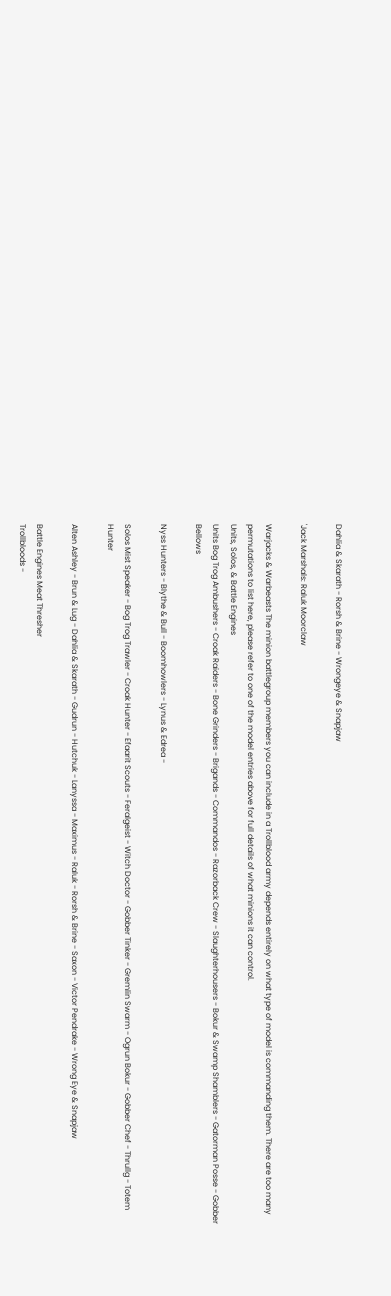Dahlia & Skarath - Rorsh & Brine - Wrongeye & Snapjaw

'Jack Marshals: Raluk Moorclaw

Warjacks & Warbeasts The minion battlegroup members you can include in a Trollblood army depends entirely on what type of model is commanding them. There are too many permutations to list here, please refer to one of the model entries above for full details of what minions it can control.
Units, Solos, & Battle Engines
Units Bog Trog Ambushers - Croak Raiders - Bone Grinders - Brigands - Commandos - Razorback Crew - Slaughterhousers - Bokur & Swamp Shamblers - Gatorman Posse - Gobber Bellows

Nyss Hunters - Blythe & Bull - Boomhowlers - Lynus & Edrea -

Solos Mist Speaker - Bog Trog Trawler - Croak Hunter - Efaarit Scouts - Feralgeist - Witch Doctor - Gobber Tinker - Gremlin Swarm - Ogrun Bokur - Gobber Chef - Thrullg - Totem Hunter

Alten Ashley - Brun & Lug - Dahlia & Skarath - Gudrun - Hutchuk - Lanyssa - Maximus - Raluk - Rorsh & Brine - Saxon - Victor Pendrake - Wrong Eye & Snapjaw

Battle Engines Meat Thresher
Trollbloods -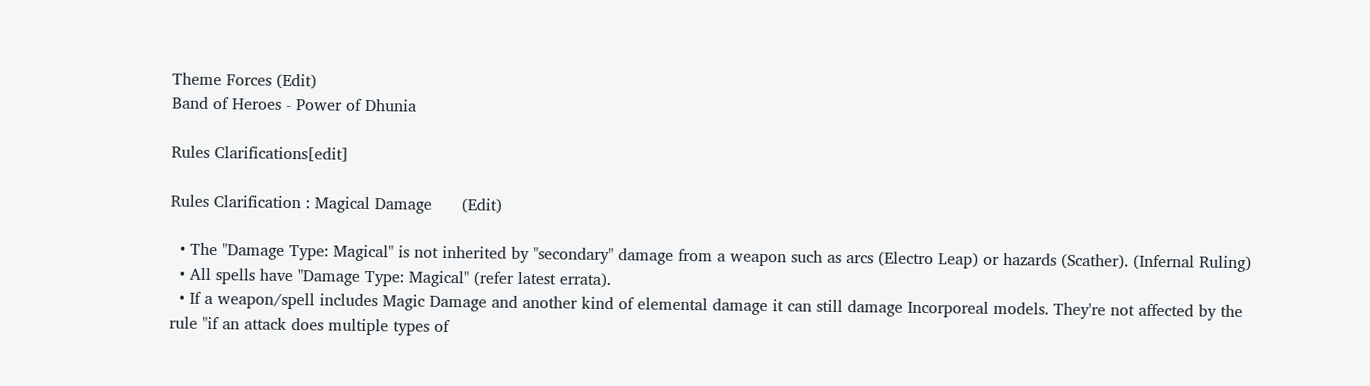Theme Forces (Edit)
Band of Heroes - Power of Dhunia

Rules Clarifications[edit]

Rules Clarification : Magical Damage      (Edit)

  • The "Damage Type: Magical" is not inherited by "secondary" damage from a weapon such as arcs (Electro Leap) or hazards (Scather). (Infernal Ruling)
  • All spells have "Damage Type: Magical" (refer latest errata).
  • If a weapon/spell includes Magic Damage and another kind of elemental damage it can still damage Incorporeal models. They're not affected by the rule "if an attack does multiple types of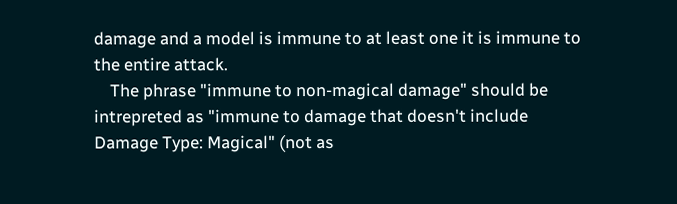damage and a model is immune to at least one it is immune to the entire attack.
    The phrase "immune to non-magical damage" should be intrepreted as "immune to damage that doesn't include Damage Type: Magical" (not as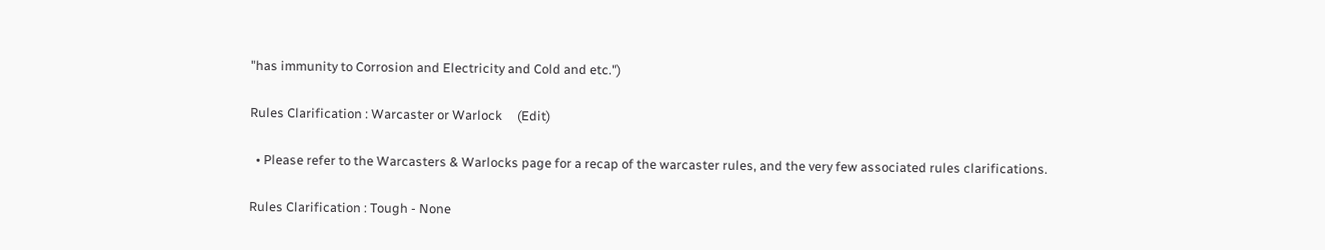"has immunity to Corrosion and Electricity and Cold and etc.")

Rules Clarification : Warcaster or Warlock     (Edit)

  • Please refer to the Warcasters & Warlocks page for a recap of the warcaster rules, and the very few associated rules clarifications.

Rules Clarification : Tough - None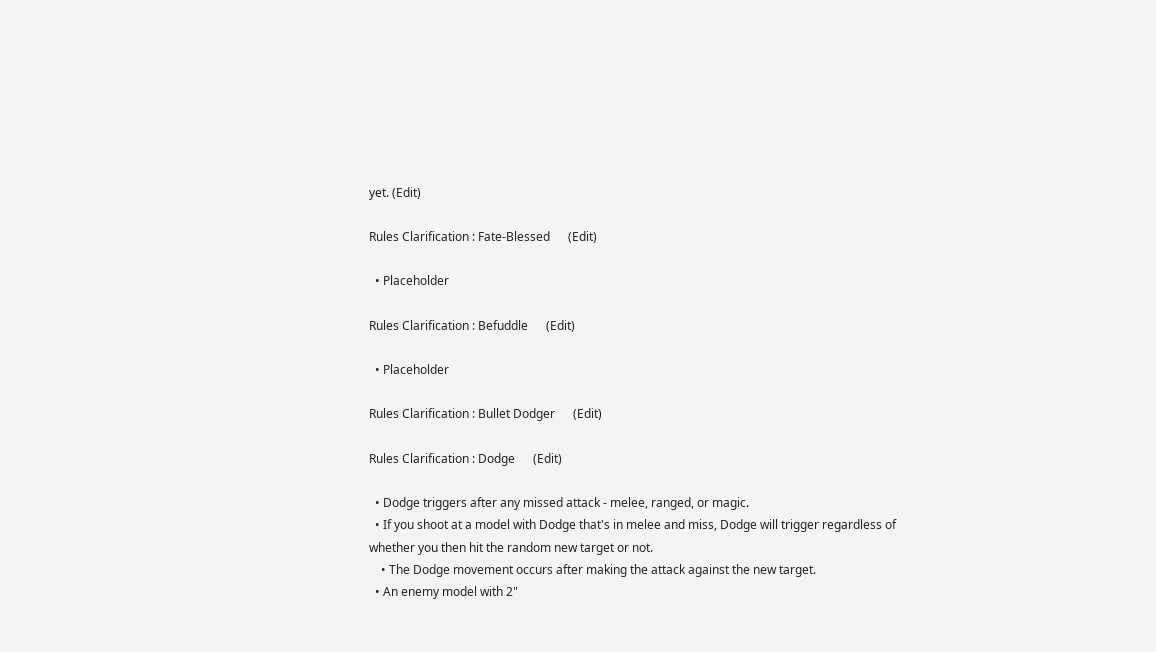yet. (Edit)

Rules Clarification : Fate-Blessed      (Edit)

  • Placeholder

Rules Clarification : Befuddle      (Edit)

  • Placeholder

Rules Clarification : Bullet Dodger      (Edit)

Rules Clarification : Dodge      (Edit)

  • Dodge triggers after any missed attack - melee, ranged, or magic.
  • If you shoot at a model with Dodge that's in melee and miss, Dodge will trigger regardless of whether you then hit the random new target or not.
    • The Dodge movement occurs after making the attack against the new target.
  • An enemy model with 2"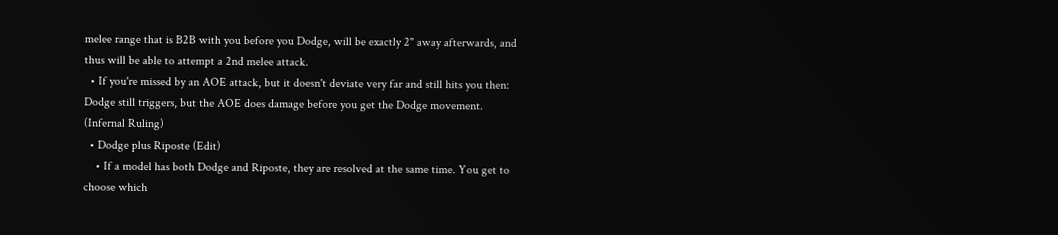melee range that is B2B with you before you Dodge, will be exactly 2" away afterwards, and thus will be able to attempt a 2nd melee attack.
  • If you're missed by an AOE attack, but it doesn't deviate very far and still hits you then: Dodge still triggers, but the AOE does damage before you get the Dodge movement. (Infernal Ruling)
  • Dodge plus Riposte (Edit)
    • If a model has both Dodge and Riposte, they are resolved at the same time. You get to choose which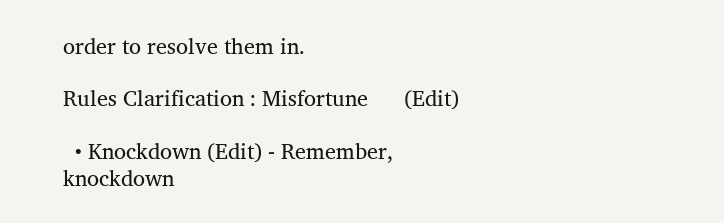order to resolve them in.

Rules Clarification : Misfortune      (Edit)

  • Knockdown (Edit) - Remember, knockdown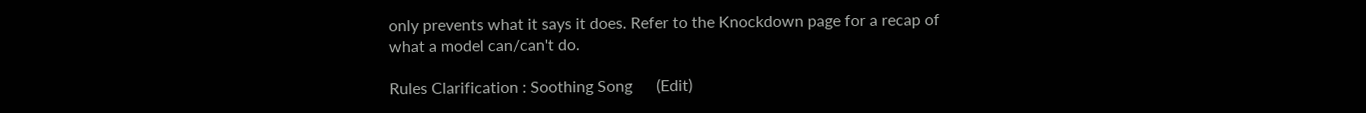only prevents what it says it does. Refer to the Knockdown page for a recap of what a model can/can't do.

Rules Clarification : Soothing Song      (Edit)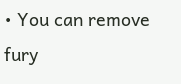• You can remove fury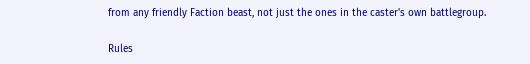from any friendly Faction beast, not just the ones in the caster's own battlegroup.

Rules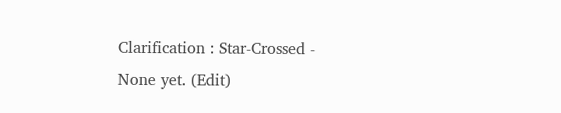Clarification : Star-Crossed - None yet. (Edit)